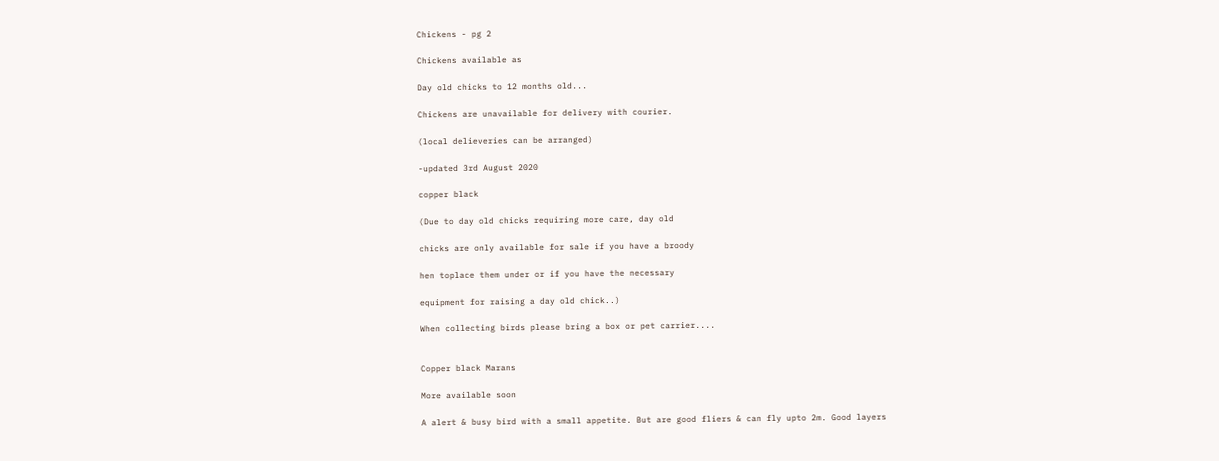Chickens - pg 2

Chickens available as

Day old chicks to 12 months old...

Chickens are unavailable for delivery with courier.

(local delieveries can be arranged)

-updated 3rd August 2020

copper black

(Due to day old chicks requiring more care, day old

chicks are only available for sale if you have a broody

hen toplace them under or if you have the necessary

equipment for raising a day old chick..)

When collecting birds please bring a box or pet carrier....


Copper black Marans

More available soon

A alert & busy bird with a small appetite. But are good fliers & can fly upto 2m. Good layers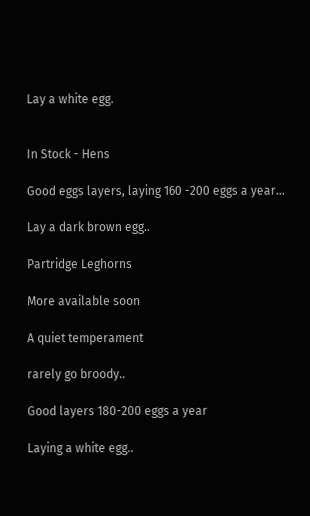Lay a white egg.


In Stock - Hens

Good eggs layers, laying 160 -200 eggs a year...

Lay a dark brown egg..

Partridge Leghorns

More available soon

A quiet temperament

rarely go broody..

Good layers 180-200 eggs a year

Laying a white egg..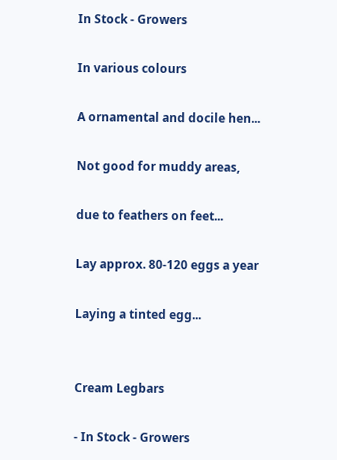In Stock - Growers

In various colours

A ornamental and docile hen...

Not good for muddy areas,

due to feathers on feet...

Lay approx. 80-120 eggs a year

Laying a tinted egg...


Cream Legbars

- In Stock - Growers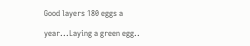Good layers 180 eggs a

year...Laying a green egg..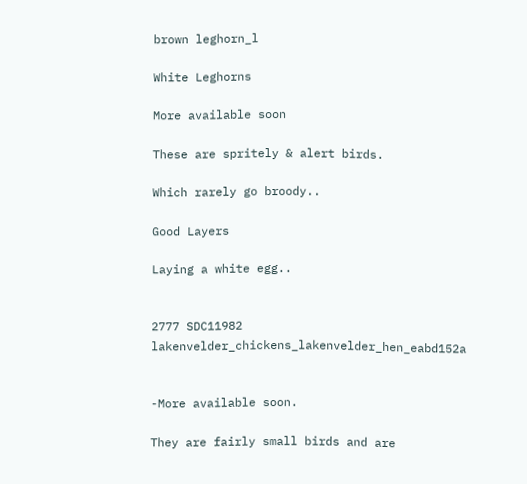brown leghorn_l

White Leghorns

More available soon

These are spritely & alert birds.

Which rarely go broody..

Good Layers

Laying a white egg..


2777 SDC11982 lakenvelder_chickens_lakenvelder_hen_eabd152a


-More available soon.

They are fairly small birds and are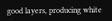good layers, producing white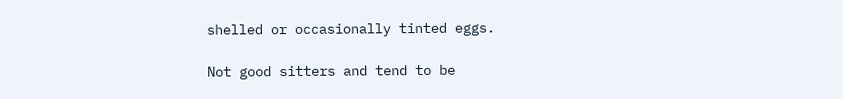shelled or occasionally tinted eggs.

Not good sitters and tend to be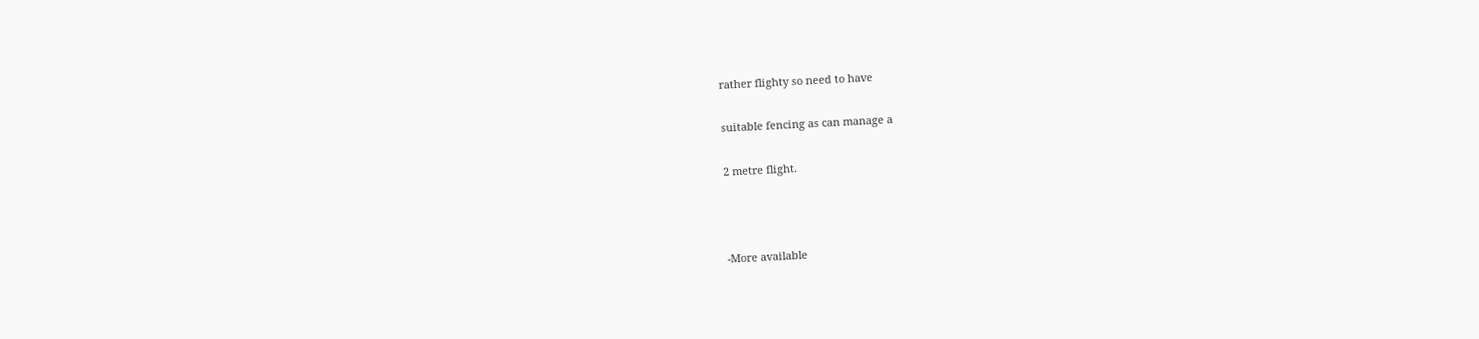rather flighty so need to have

suitable fencing as can manage a

2 metre flight.



-More available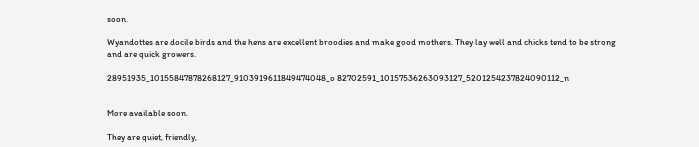soon.

Wyandottes are docile birds and the hens are excellent broodies and make good mothers. They lay well and chicks tend to be strong and are quick growers.

28951935_10155847878268127_9103919611849474048_o 82702591_10157536263093127_5201254237824090112_n


More available soon.

They are quiet, friendly,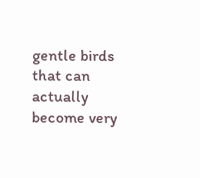gentle birds that can actually become very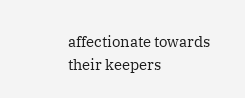affectionate towards their keepers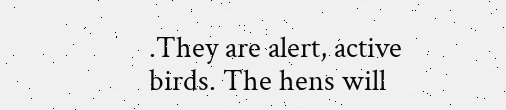.They are alert, active birds. The hens will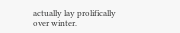actually lay prolifically over winter.